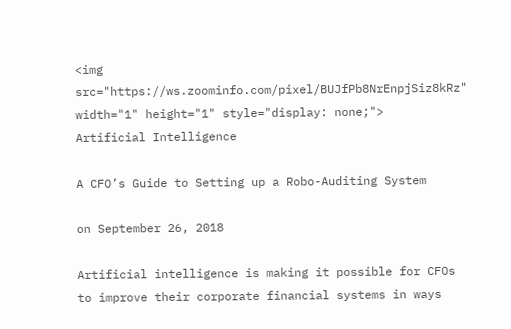<img src="https://ws.zoominfo.com/pixel/BUJfPb8NrEnpjSiz8kRz" width="1" height="1" style="display: none;">
Artificial Intelligence

A CFO’s Guide to Setting up a Robo-Auditing System

on September 26, 2018

Artificial intelligence is making it possible for CFOs to improve their corporate financial systems in ways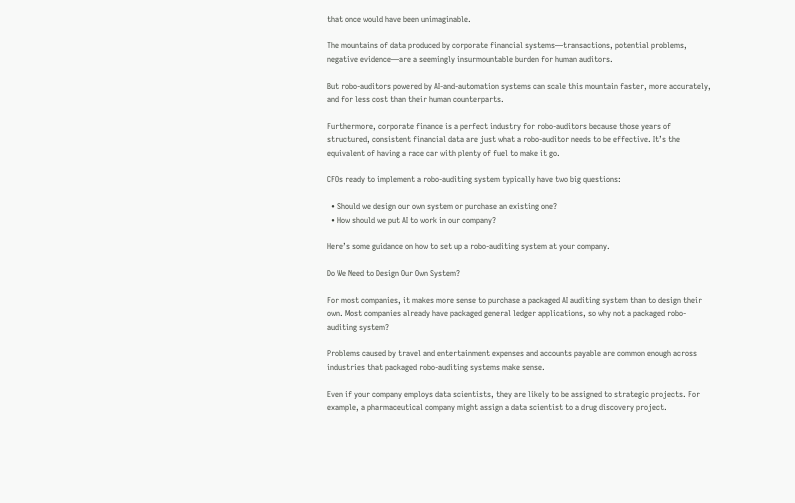that once would have been unimaginable.

The mountains of data produced by corporate financial systems—transactions, potential problems, negative evidence—are a seemingly insurmountable burden for human auditors.

But robo-auditors powered by AI-and-automation systems can scale this mountain faster, more accurately, and for less cost than their human counterparts.

Furthermore, corporate finance is a perfect industry for robo-auditors because those years of structured, consistent financial data are just what a robo-auditor needs to be effective. It’s the equivalent of having a race car with plenty of fuel to make it go.

CFOs ready to implement a robo-auditing system typically have two big questions:

  • Should we design our own system or purchase an existing one?
  • How should we put AI to work in our company?

Here’s some guidance on how to set up a robo-auditing system at your company.

Do We Need to Design Our Own System?

For most companies, it makes more sense to purchase a packaged AI auditing system than to design their own. Most companies already have packaged general ledger applications, so why not a packaged robo-auditing system?

Problems caused by travel and entertainment expenses and accounts payable are common enough across industries that packaged robo-auditing systems make sense.

Even if your company employs data scientists, they are likely to be assigned to strategic projects. For example, a pharmaceutical company might assign a data scientist to a drug discovery project.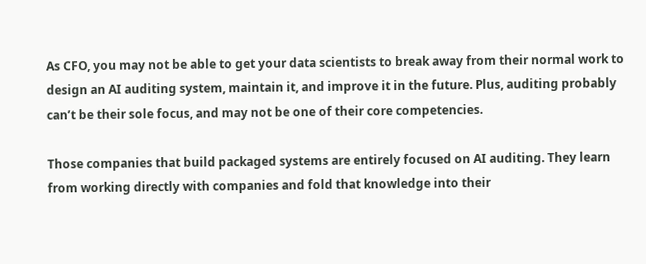As CFO, you may not be able to get your data scientists to break away from their normal work to design an AI auditing system, maintain it, and improve it in the future. Plus, auditing probably can’t be their sole focus, and may not be one of their core competencies.

Those companies that build packaged systems are entirely focused on AI auditing. They learn from working directly with companies and fold that knowledge into their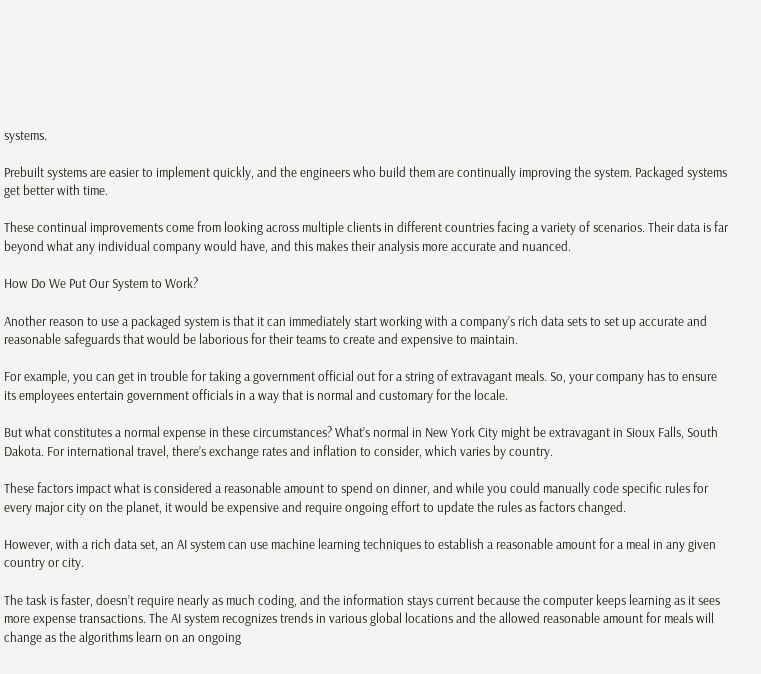systems.

Prebuilt systems are easier to implement quickly, and the engineers who build them are continually improving the system. Packaged systems get better with time.

These continual improvements come from looking across multiple clients in different countries facing a variety of scenarios. Their data is far beyond what any individual company would have, and this makes their analysis more accurate and nuanced.

How Do We Put Our System to Work?

Another reason to use a packaged system is that it can immediately start working with a company’s rich data sets to set up accurate and reasonable safeguards that would be laborious for their teams to create and expensive to maintain.

For example, you can get in trouble for taking a government official out for a string of extravagant meals. So, your company has to ensure its employees entertain government officials in a way that is normal and customary for the locale.

But what constitutes a normal expense in these circumstances? What’s normal in New York City might be extravagant in Sioux Falls, South Dakota. For international travel, there’s exchange rates and inflation to consider, which varies by country.

These factors impact what is considered a reasonable amount to spend on dinner, and while you could manually code specific rules for every major city on the planet, it would be expensive and require ongoing effort to update the rules as factors changed.

However, with a rich data set, an AI system can use machine learning techniques to establish a reasonable amount for a meal in any given country or city.

The task is faster, doesn’t require nearly as much coding, and the information stays current because the computer keeps learning as it sees more expense transactions. The AI system recognizes trends in various global locations and the allowed reasonable amount for meals will change as the algorithms learn on an ongoing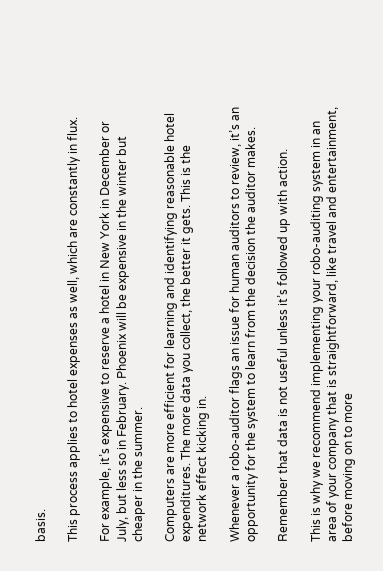basis.

This process applies to hotel expenses as well, which are constantly in flux.

For example, it’s expensive to reserve a hotel in New York in December or July, but less so in February. Phoenix will be expensive in the winter but cheaper in the summer.

Computers are more efficient for learning and identifying reasonable hotel expenditures. The more data you collect, the better it gets. This is the network effect kicking in.

Whenever a robo-auditor flags an issue for human auditors to review, it’s an opportunity for the system to learn from the decision the auditor makes.

Remember that data is not useful unless it’s followed up with action.

This is why we recommend implementing your robo-auditing system in an area of your company that is straightforward, like travel and entertainment, before moving on to more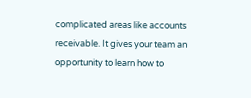complicated areas like accounts receivable. It gives your team an opportunity to learn how to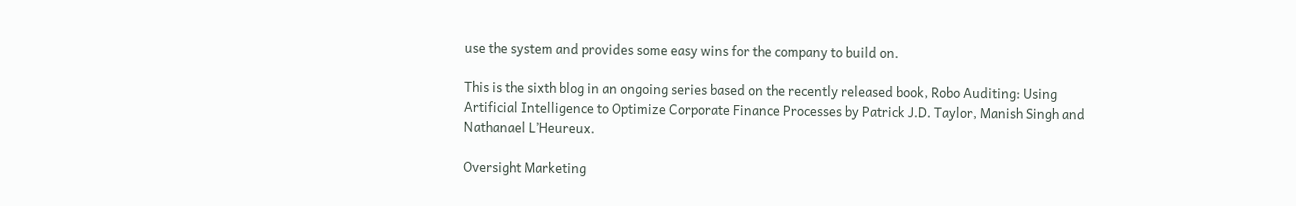use the system and provides some easy wins for the company to build on.

This is the sixth blog in an ongoing series based on the recently released book, Robo Auditing: Using Artificial Intelligence to Optimize Corporate Finance Processes by Patrick J.D. Taylor, Manish Singh and Nathanael L’Heureux.

Oversight Marketing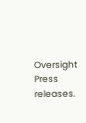Oversight Press releases.